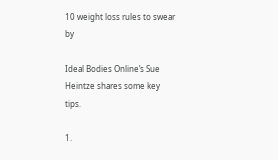10 weight loss rules to swear by

Ideal Bodies Online’s Sue Heintze shares some key tips.

1.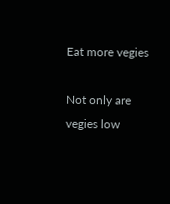Eat more vegies

Not only are vegies low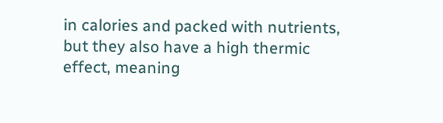in calories and packed with nutrients, but they also have a high thermic effect, meaning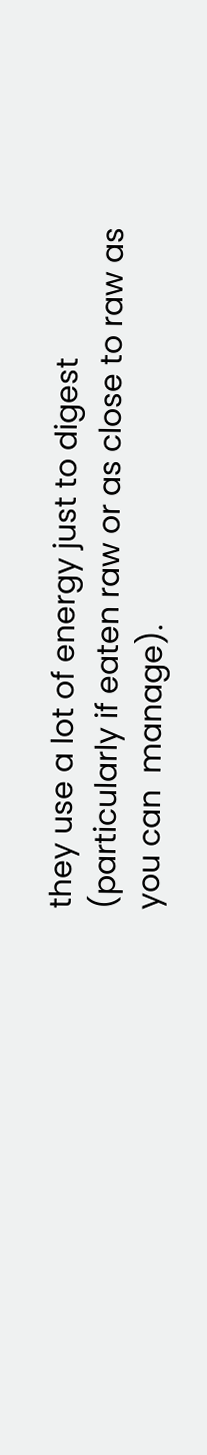they use a lot of energy just to digest (particularly if eaten raw or as close to raw as you can  manage).